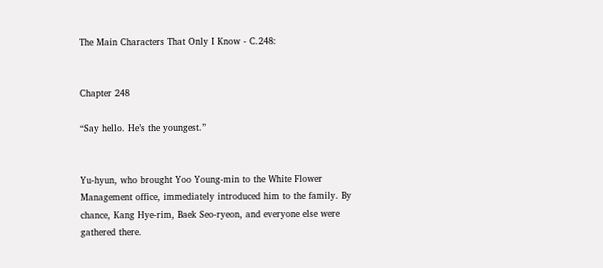The Main Characters That Only I Know - C.248:


Chapter 248

“Say hello. He’s the youngest.”


Yu-hyun, who brought Yoo Young-min to the White Flower Management office, immediately introduced him to the family. By chance, Kang Hye-rim, Baek Seo-ryeon, and everyone else were gathered there.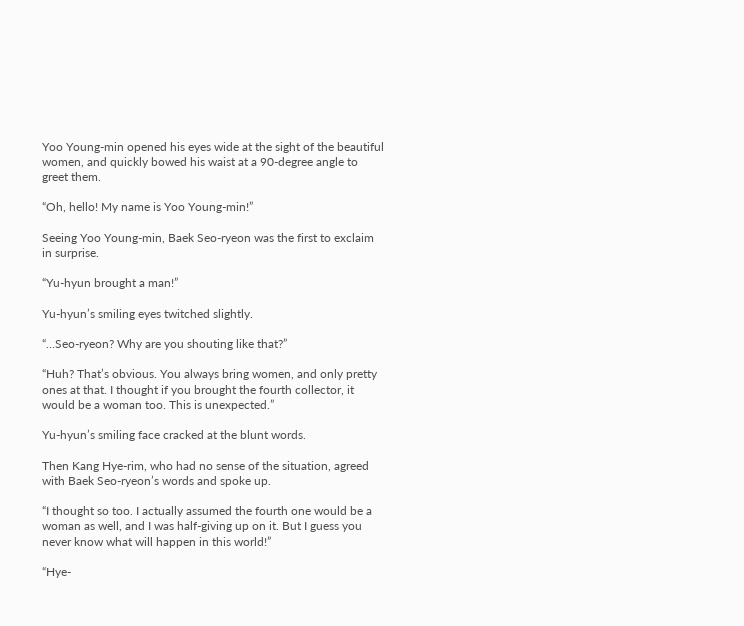Yoo Young-min opened his eyes wide at the sight of the beautiful women, and quickly bowed his waist at a 90-degree angle to greet them.

“Oh, hello! My name is Yoo Young-min!”

Seeing Yoo Young-min, Baek Seo-ryeon was the first to exclaim in surprise.

“Yu-hyun brought a man!”

Yu-hyun’s smiling eyes twitched slightly.

“…Seo-ryeon? Why are you shouting like that?”

“Huh? That’s obvious. You always bring women, and only pretty ones at that. I thought if you brought the fourth collector, it would be a woman too. This is unexpected.”

Yu-hyun’s smiling face cracked at the blunt words.

Then Kang Hye-rim, who had no sense of the situation, agreed with Baek Seo-ryeon’s words and spoke up.

“I thought so too. I actually assumed the fourth one would be a woman as well, and I was half-giving up on it. But I guess you never know what will happen in this world!”

“Hye-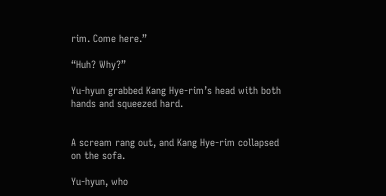rim. Come here.”

“Huh? Why?”

Yu-hyun grabbed Kang Hye-rim’s head with both hands and squeezed hard.


A scream rang out, and Kang Hye-rim collapsed on the sofa.

Yu-hyun, who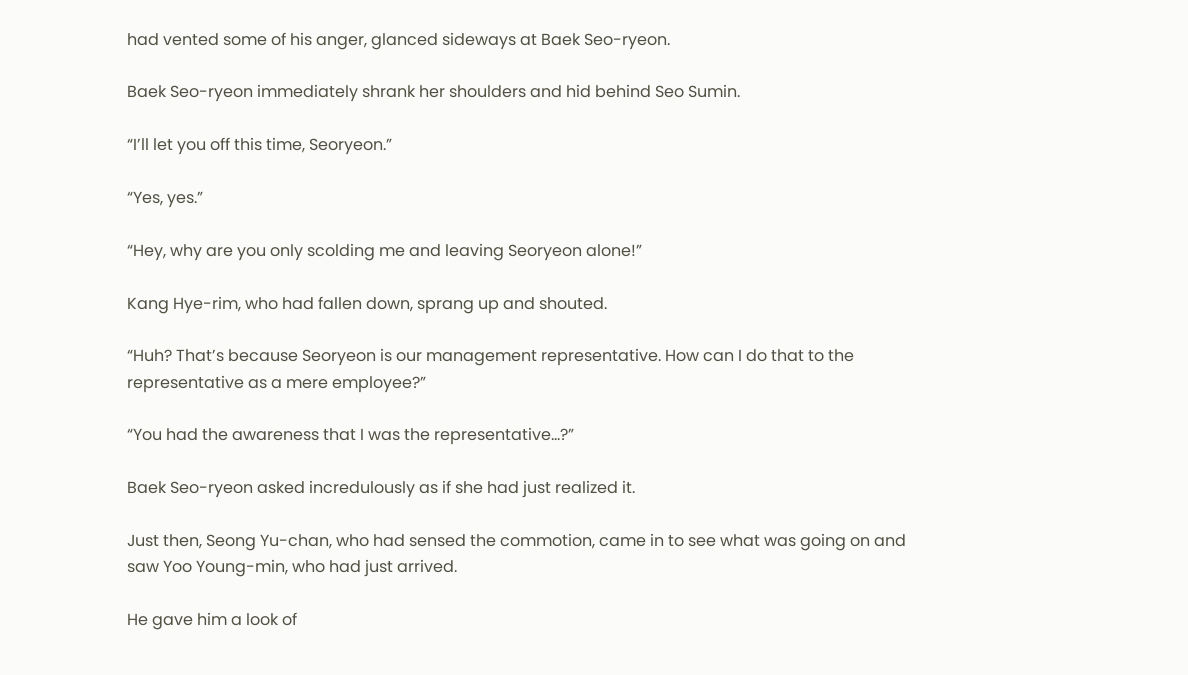had vented some of his anger, glanced sideways at Baek Seo-ryeon.

Baek Seo-ryeon immediately shrank her shoulders and hid behind Seo Sumin.

“I’ll let you off this time, Seoryeon.”

“Yes, yes.”

“Hey, why are you only scolding me and leaving Seoryeon alone!”

Kang Hye-rim, who had fallen down, sprang up and shouted.

“Huh? That’s because Seoryeon is our management representative. How can I do that to the representative as a mere employee?”

“You had the awareness that I was the representative…?”

Baek Seo-ryeon asked incredulously as if she had just realized it.

Just then, Seong Yu-chan, who had sensed the commotion, came in to see what was going on and saw Yoo Young-min, who had just arrived.

He gave him a look of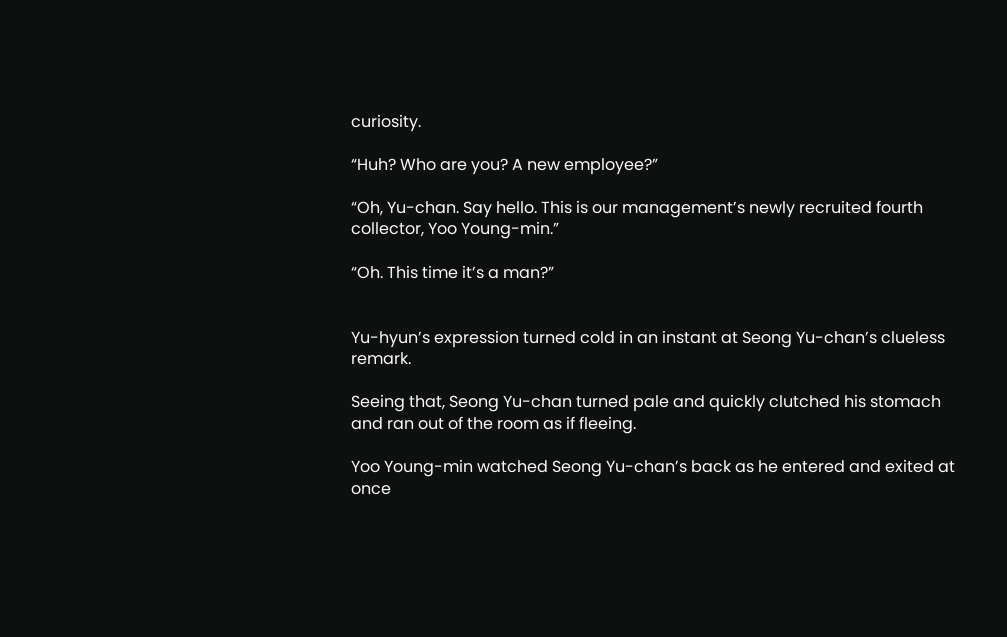curiosity.

“Huh? Who are you? A new employee?”

“Oh, Yu-chan. Say hello. This is our management’s newly recruited fourth collector, Yoo Young-min.”

“Oh. This time it’s a man?”


Yu-hyun’s expression turned cold in an instant at Seong Yu-chan’s clueless remark.

Seeing that, Seong Yu-chan turned pale and quickly clutched his stomach and ran out of the room as if fleeing.

Yoo Young-min watched Seong Yu-chan’s back as he entered and exited at once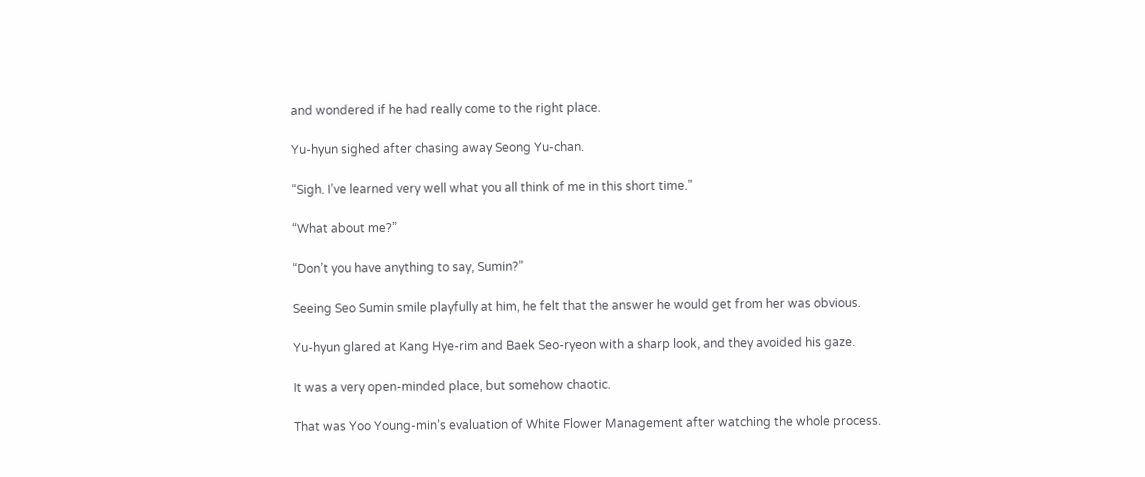and wondered if he had really come to the right place.

Yu-hyun sighed after chasing away Seong Yu-chan.

“Sigh. I’ve learned very well what you all think of me in this short time.”

“What about me?”

“Don’t you have anything to say, Sumin?”

Seeing Seo Sumin smile playfully at him, he felt that the answer he would get from her was obvious.

Yu-hyun glared at Kang Hye-rim and Baek Seo-ryeon with a sharp look, and they avoided his gaze.

It was a very open-minded place, but somehow chaotic.

That was Yoo Young-min’s evaluation of White Flower Management after watching the whole process.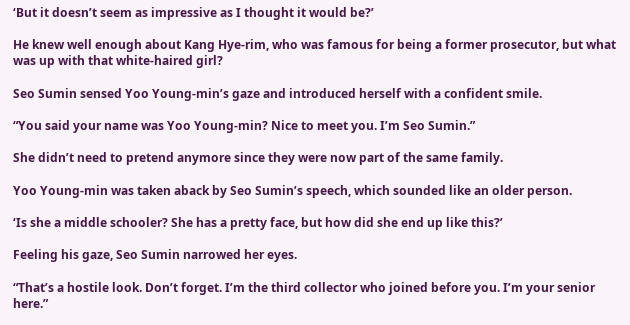‘But it doesn’t seem as impressive as I thought it would be?’

He knew well enough about Kang Hye-rim, who was famous for being a former prosecutor, but what was up with that white-haired girl?

Seo Sumin sensed Yoo Young-min’s gaze and introduced herself with a confident smile.

“You said your name was Yoo Young-min? Nice to meet you. I’m Seo Sumin.”

She didn’t need to pretend anymore since they were now part of the same family.

Yoo Young-min was taken aback by Seo Sumin’s speech, which sounded like an older person.

‘Is she a middle schooler? She has a pretty face, but how did she end up like this?’

Feeling his gaze, Seo Sumin narrowed her eyes.

“That’s a hostile look. Don’t forget. I’m the third collector who joined before you. I’m your senior here.”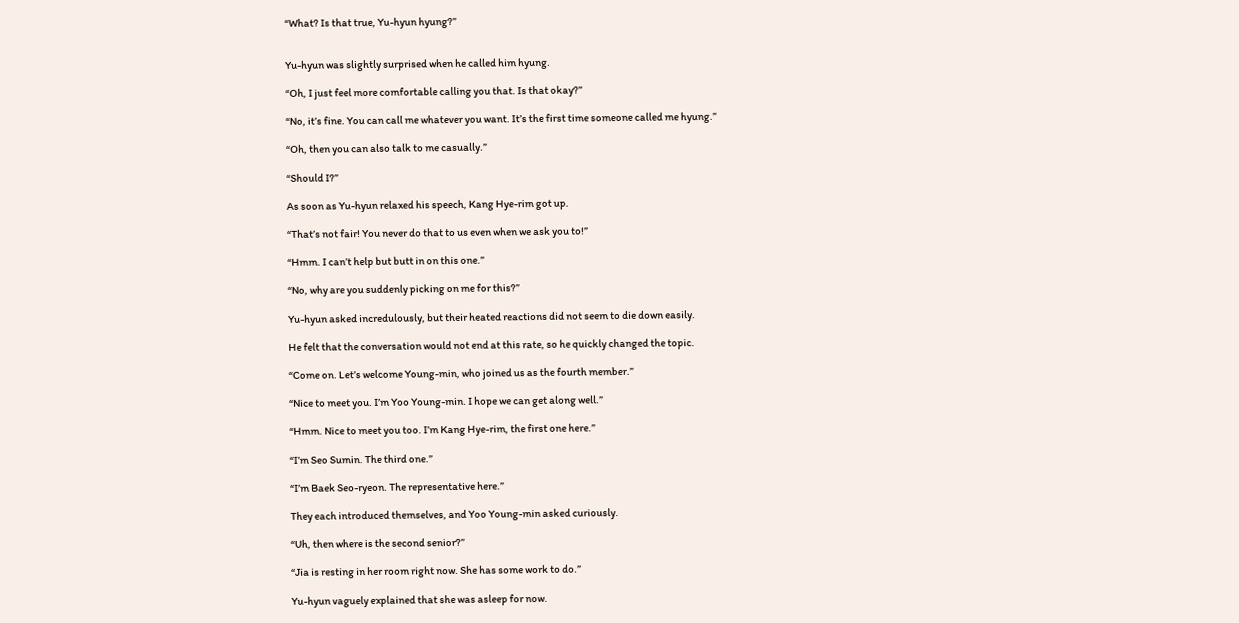“What? Is that true, Yu-hyun hyung?”


Yu-hyun was slightly surprised when he called him hyung.

“Oh, I just feel more comfortable calling you that. Is that okay?”

“No, it’s fine. You can call me whatever you want. It’s the first time someone called me hyung.”

“Oh, then you can also talk to me casually.”

“Should I?”

As soon as Yu-hyun relaxed his speech, Kang Hye-rim got up.

“That’s not fair! You never do that to us even when we ask you to!”

“Hmm. I can’t help but butt in on this one.”

“No, why are you suddenly picking on me for this?”

Yu-hyun asked incredulously, but their heated reactions did not seem to die down easily.

He felt that the conversation would not end at this rate, so he quickly changed the topic.

“Come on. Let’s welcome Young-min, who joined us as the fourth member.”

“Nice to meet you. I’m Yoo Young-min. I hope we can get along well.”

“Hmm. Nice to meet you too. I’m Kang Hye-rim, the first one here.”

“I’m Seo Sumin. The third one.”

“I’m Baek Seo-ryeon. The representative here.”

They each introduced themselves, and Yoo Young-min asked curiously.

“Uh, then where is the second senior?”

“Jia is resting in her room right now. She has some work to do.”

Yu-hyun vaguely explained that she was asleep for now.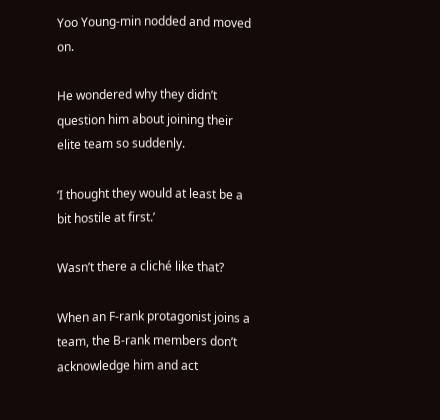Yoo Young-min nodded and moved on.

He wondered why they didn’t question him about joining their elite team so suddenly.

‘I thought they would at least be a bit hostile at first.’

Wasn’t there a cliché like that?

When an F-rank protagonist joins a team, the B-rank members don’t acknowledge him and act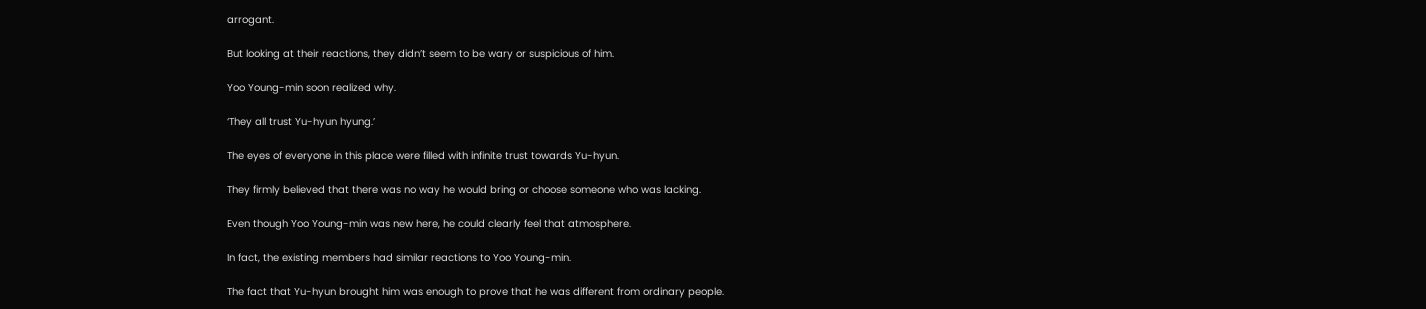arrogant.

But looking at their reactions, they didn’t seem to be wary or suspicious of him.

Yoo Young-min soon realized why.

‘They all trust Yu-hyun hyung.’

The eyes of everyone in this place were filled with infinite trust towards Yu-hyun.

They firmly believed that there was no way he would bring or choose someone who was lacking.

Even though Yoo Young-min was new here, he could clearly feel that atmosphere.

In fact, the existing members had similar reactions to Yoo Young-min.

The fact that Yu-hyun brought him was enough to prove that he was different from ordinary people.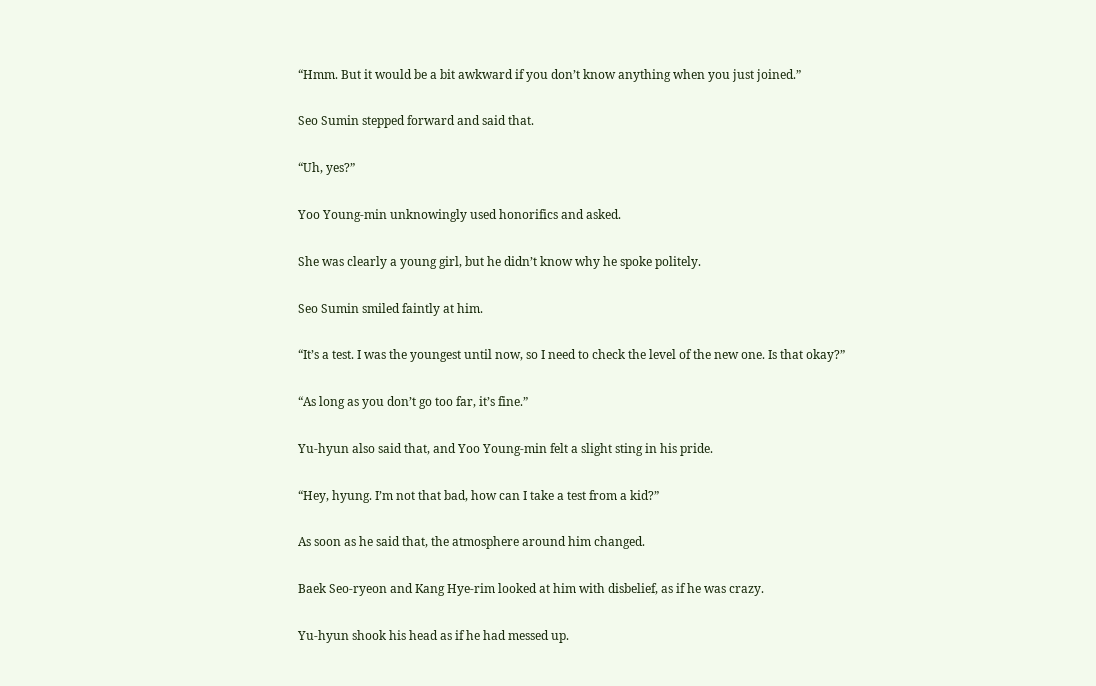“Hmm. But it would be a bit awkward if you don’t know anything when you just joined.”

Seo Sumin stepped forward and said that.

“Uh, yes?”

Yoo Young-min unknowingly used honorifics and asked.

She was clearly a young girl, but he didn’t know why he spoke politely.

Seo Sumin smiled faintly at him.

“It’s a test. I was the youngest until now, so I need to check the level of the new one. Is that okay?”

“As long as you don’t go too far, it’s fine.”

Yu-hyun also said that, and Yoo Young-min felt a slight sting in his pride.

“Hey, hyung. I’m not that bad, how can I take a test from a kid?”

As soon as he said that, the atmosphere around him changed.

Baek Seo-ryeon and Kang Hye-rim looked at him with disbelief, as if he was crazy.

Yu-hyun shook his head as if he had messed up.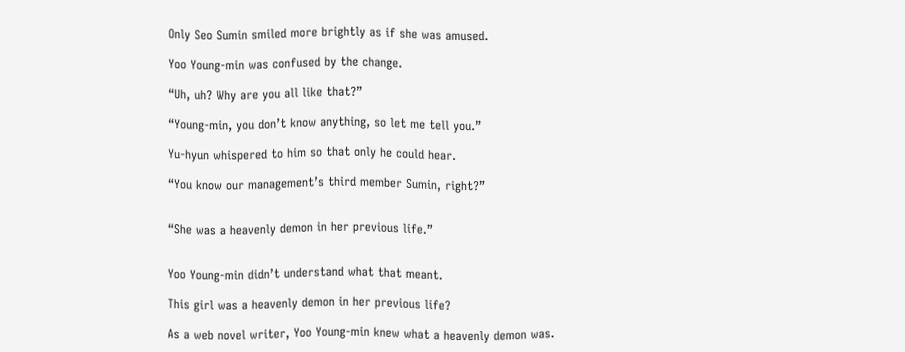Only Seo Sumin smiled more brightly as if she was amused.

Yoo Young-min was confused by the change.

“Uh, uh? Why are you all like that?”

“Young-min, you don’t know anything, so let me tell you.”

Yu-hyun whispered to him so that only he could hear.

“You know our management’s third member Sumin, right?”


“She was a heavenly demon in her previous life.”


Yoo Young-min didn’t understand what that meant.

This girl was a heavenly demon in her previous life?

As a web novel writer, Yoo Young-min knew what a heavenly demon was.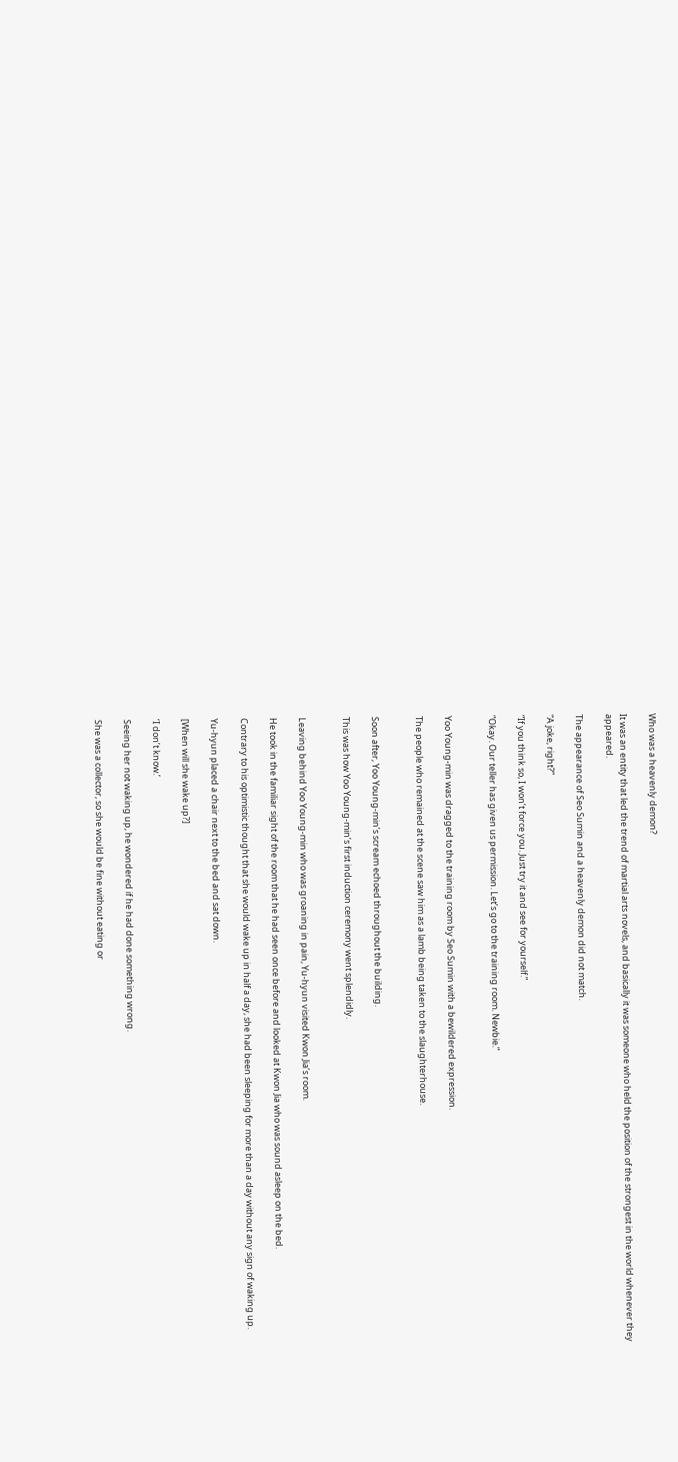Who was a heavenly demon?

It was an entity that led the trend of martial arts novels, and basically it was someone who held the position of the strongest in the world whenever they appeared.

The appearance of Seo Sumin and a heavenly demon did not match.

“A joke, right?”

“If you think so, I won’t force you. Just try it and see for yourself.”

“Okay. Our teller has given us permission. Let’s go to the training room. Newbie.”


Yoo Young-min was dragged to the training room by Seo Sumin with a bewildered expression.

The people who remained at the scene saw him as a lamb being taken to the slaughterhouse.


Soon after, Yoo Young-min’s scream echoed throughout the building.

This was how Yoo Young-min’s first induction ceremony went splendidly.


Leaving behind Yoo Young-min who was groaning in pain, Yu-hyun visited Kwon Jia’s room.

He took in the familiar sight of the room that he had seen once before and looked at Kwon Jia who was sound asleep on the bed.

Contrary to his optimistic thought that she would wake up in half a day, she had been sleeping for more than a day without any sign of waking up.

Yu-hyun placed a chair next to the bed and sat down.

[When will she wake up?]

‘I don’t know.’

Seeing her not waking up, he wondered if he had done something wrong.

She was a collector, so she would be fine without eating or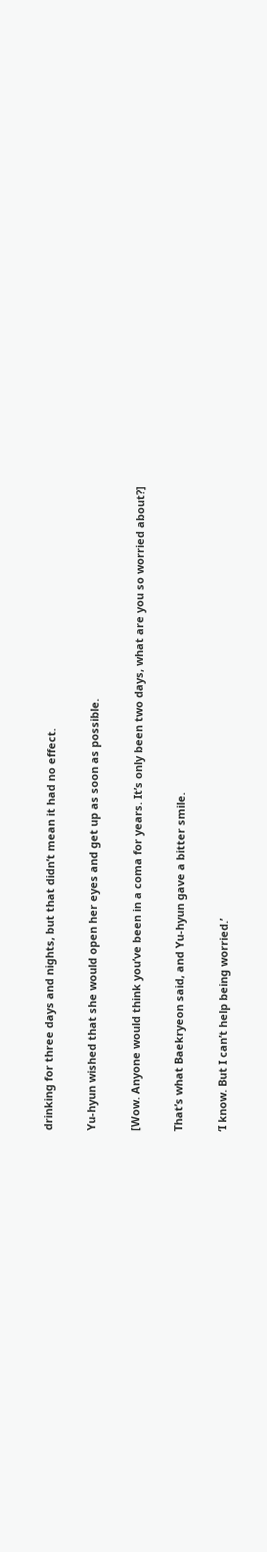drinking for three days and nights, but that didn’t mean it had no effect.

Yu-hyun wished that she would open her eyes and get up as soon as possible.

[Wow. Anyone would think you’ve been in a coma for years. It’s only been two days, what are you so worried about?]

That’s what Baekryeon said, and Yu-hyun gave a bitter smile.

‘I know. But I can’t help being worried.’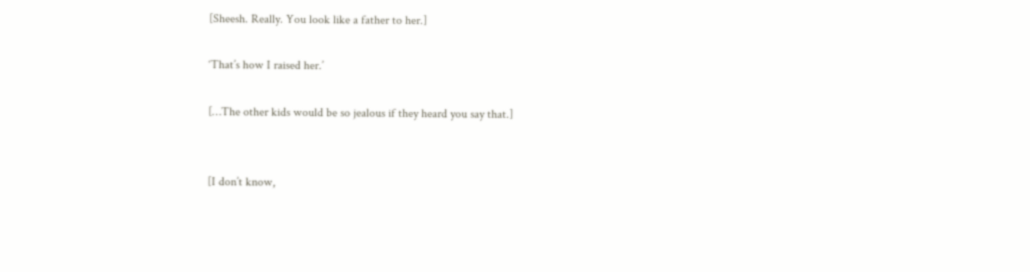[Sheesh. Really. You look like a father to her.]

‘That’s how I raised her.’

[…The other kids would be so jealous if they heard you say that.]


[I don’t know,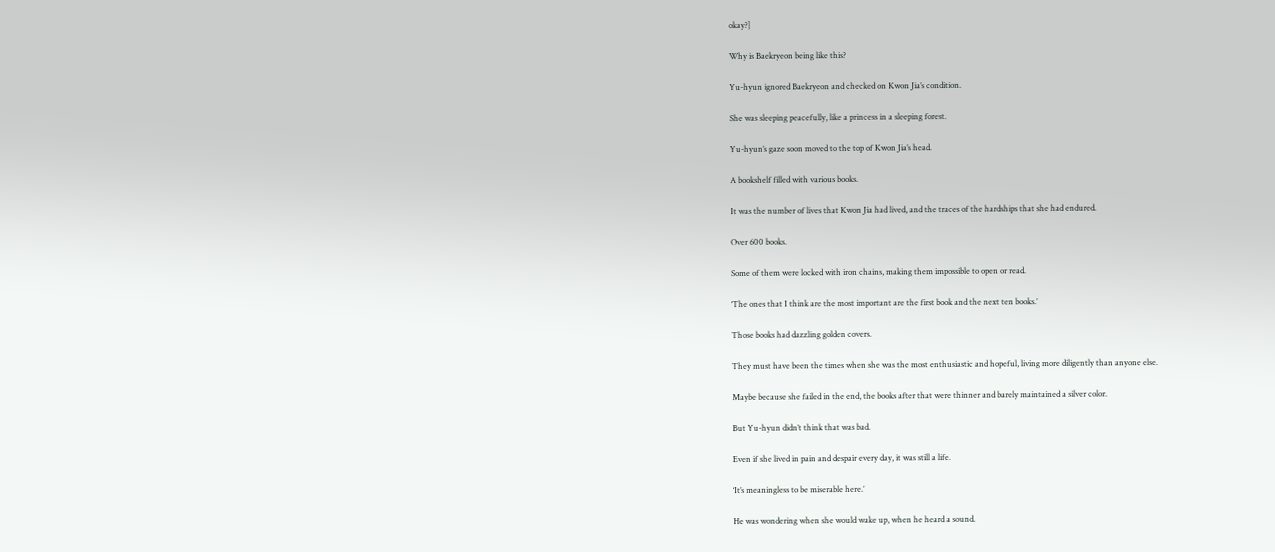okay?]

Why is Baekryeon being like this?

Yu-hyun ignored Baekryeon and checked on Kwon Jia’s condition.

She was sleeping peacefully, like a princess in a sleeping forest.

Yu-hyun’s gaze soon moved to the top of Kwon Jia’s head.

A bookshelf filled with various books.

It was the number of lives that Kwon Jia had lived, and the traces of the hardships that she had endured.

Over 600 books.

Some of them were locked with iron chains, making them impossible to open or read.

‘The ones that I think are the most important are the first book and the next ten books.’

Those books had dazzling golden covers.

They must have been the times when she was the most enthusiastic and hopeful, living more diligently than anyone else.

Maybe because she failed in the end, the books after that were thinner and barely maintained a silver color.

But Yu-hyun didn’t think that was bad.

Even if she lived in pain and despair every day, it was still a life.

‘It’s meaningless to be miserable here.’

He was wondering when she would wake up, when he heard a sound.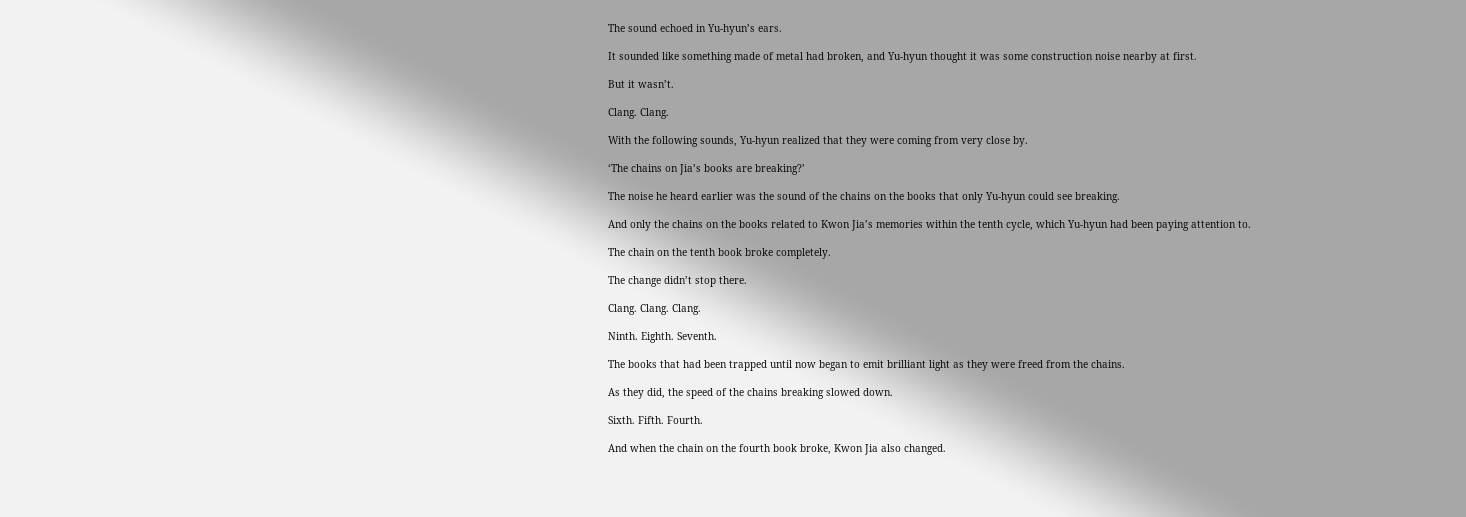The sound echoed in Yu-hyun’s ears.

It sounded like something made of metal had broken, and Yu-hyun thought it was some construction noise nearby at first.

But it wasn’t.

Clang. Clang.

With the following sounds, Yu-hyun realized that they were coming from very close by.

‘The chains on Jia’s books are breaking?’

The noise he heard earlier was the sound of the chains on the books that only Yu-hyun could see breaking.

And only the chains on the books related to Kwon Jia’s memories within the tenth cycle, which Yu-hyun had been paying attention to.

The chain on the tenth book broke completely.

The change didn’t stop there.

Clang. Clang. Clang.

Ninth. Eighth. Seventh.

The books that had been trapped until now began to emit brilliant light as they were freed from the chains.

As they did, the speed of the chains breaking slowed down.

Sixth. Fifth. Fourth.

And when the chain on the fourth book broke, Kwon Jia also changed.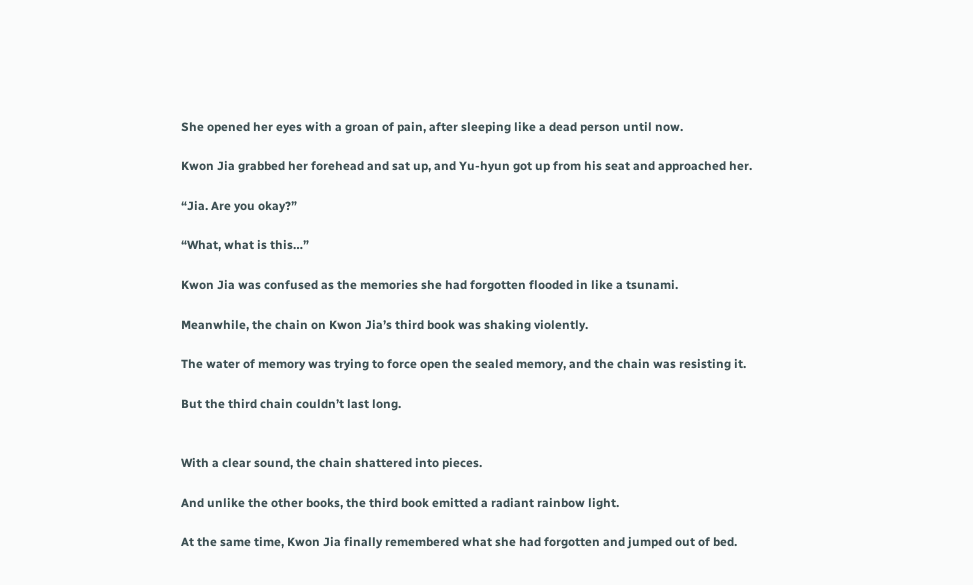She opened her eyes with a groan of pain, after sleeping like a dead person until now.

Kwon Jia grabbed her forehead and sat up, and Yu-hyun got up from his seat and approached her.

“Jia. Are you okay?”

“What, what is this…”

Kwon Jia was confused as the memories she had forgotten flooded in like a tsunami.

Meanwhile, the chain on Kwon Jia’s third book was shaking violently.

The water of memory was trying to force open the sealed memory, and the chain was resisting it.

But the third chain couldn’t last long.


With a clear sound, the chain shattered into pieces.

And unlike the other books, the third book emitted a radiant rainbow light.

At the same time, Kwon Jia finally remembered what she had forgotten and jumped out of bed.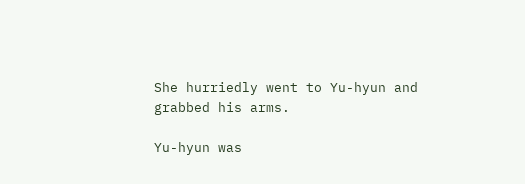She hurriedly went to Yu-hyun and grabbed his arms.

Yu-hyun was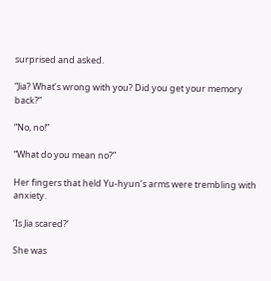surprised and asked.

“Jia? What’s wrong with you? Did you get your memory back?”

“No, no!”

“What do you mean no?”

Her fingers that held Yu-hyun’s arms were trembling with anxiety.

‘Is Jia scared?’

She was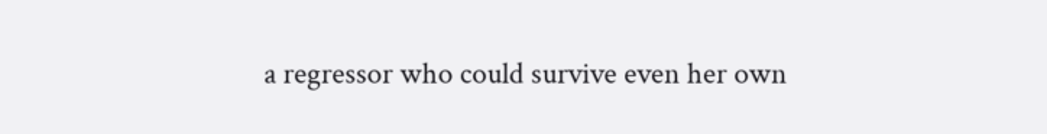a regressor who could survive even her own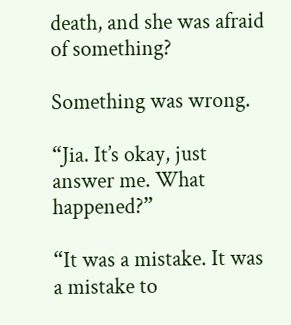death, and she was afraid of something?

Something was wrong.

“Jia. It’s okay, just answer me. What happened?”

“It was a mistake. It was a mistake to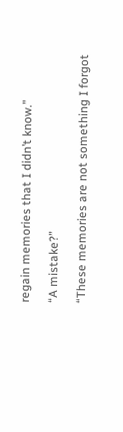regain memories that I didn’t know.”

“A mistake?”

“These memories are not something I forgot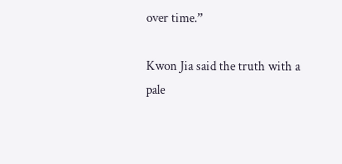over time.”

Kwon Jia said the truth with a pale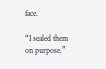face.

“I sealed them on purpose.”